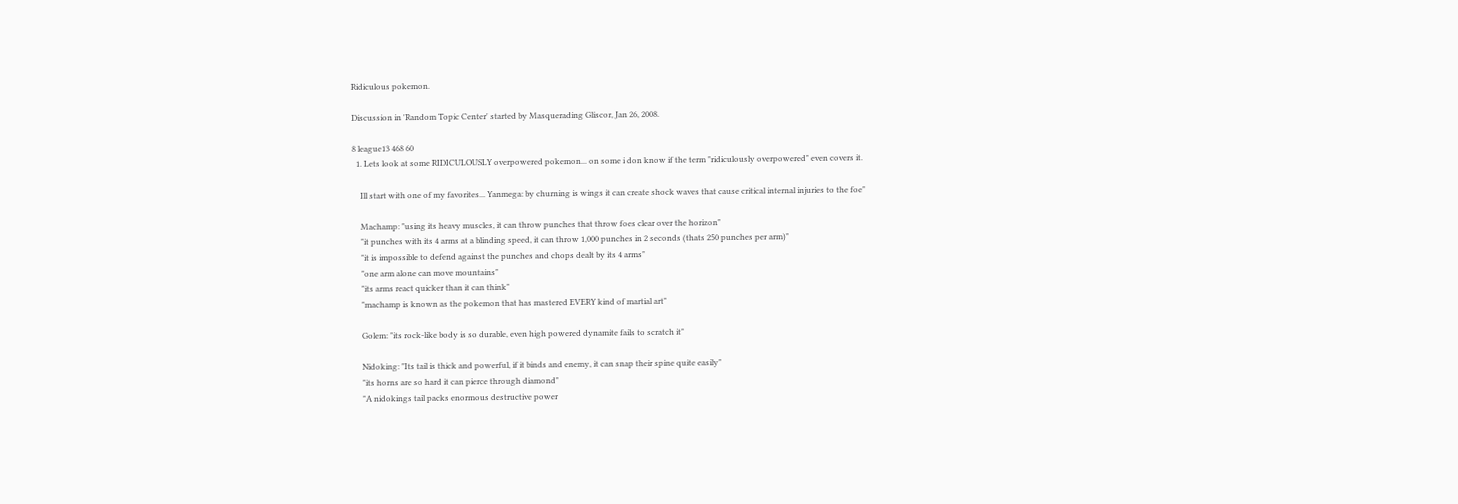Ridiculous pokemon.

Discussion in 'Random Topic Center' started by Masquerading Gliscor, Jan 26, 2008.

8 league13 468 60
  1. Lets look at some RIDICULOUSLY overpowered pokemon... on some i don know if the term "ridiculously overpowered" even covers it.

    Ill start with one of my favorites... Yanmega: by churning is wings it can create shock waves that cause critical internal injuries to the foe"

    Machamp: "using its heavy muscles, it can throw punches that throw foes clear over the horizon"
    "it punches with its 4 arms at a blinding speed, it can throw 1,000 punches in 2 seconds (thats 250 punches per arm)"
    "it is impossible to defend against the punches and chops dealt by its 4 arms"
    "one arm alone can move mountains"
    "its arms react quicker than it can think"
    "machamp is known as the pokemon that has mastered EVERY kind of martial art"

    Golem: "its rock-like body is so durable, even high powered dynamite fails to scratch it"

    Nidoking: "Its tail is thick and powerful, if it binds and enemy, it can snap their spine quite easily"
    "its horns are so hard it can pierce through diamond"
    "A nidokings tail packs enormous destructive power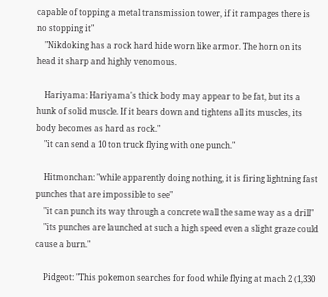capable of topping a metal transmission tower, if it rampages there is no stopping it"
    "Nikdoking has a rock hard hide worn like armor. The horn on its head it sharp and highly venomous.

    Hariyama: Hariyama's thick body may appear to be fat, but its a hunk of solid muscle. If it bears down and tightens all its muscles, its body becomes as hard as rock."
    "it can send a 10 ton truck flying with one punch."

    Hitmonchan: "while apparently doing nothing, it is firing lightning fast punches that are impossible to see"
    "it can punch its way through a concrete wall the same way as a drill"
    "its punches are launched at such a high speed even a slight graze could cause a burn."

    Pidgeot: "This pokemon searches for food while flying at mach 2 (1,330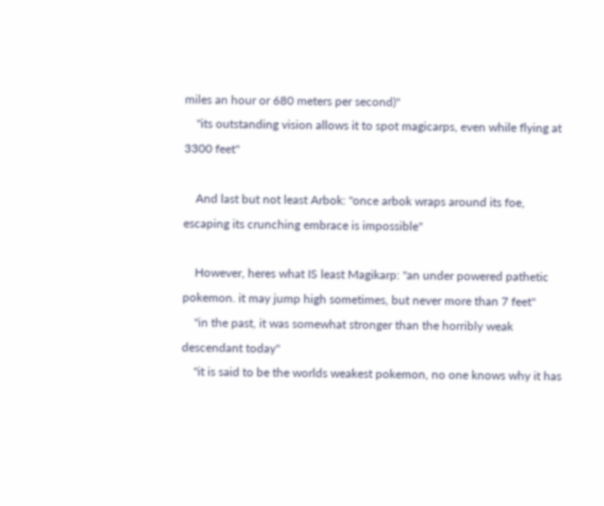miles an hour or 680 meters per second)"
    "its outstanding vision allows it to spot magicarps, even while flying at 3300 feet"

    And last but not least Arbok: "once arbok wraps around its foe, escaping its crunching embrace is impossible"

    However, heres what IS least Magikarp: "an under powered pathetic pokemon. it may jump high sometimes, but never more than 7 feet"
    "in the past, it was somewhat stronger than the horribly weak descendant today"
    "it is said to be the worlds weakest pokemon, no one knows why it has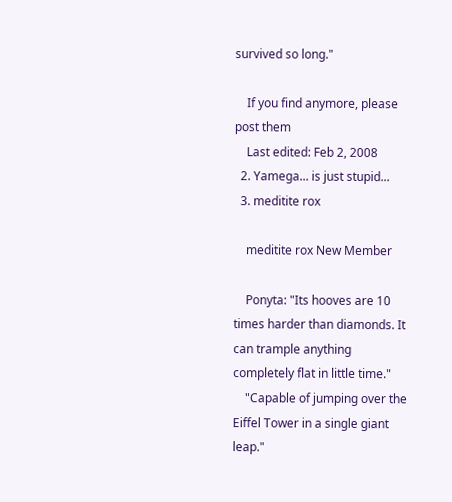survived so long."

    If you find anymore, please post them
    Last edited: Feb 2, 2008
  2. Yamega... is just stupid...
  3. meditite rox

    meditite rox New Member

    Ponyta: "Its hooves are 10 times harder than diamonds. It can trample anything completely flat in little time."
    "Capable of jumping over the Eiffel Tower in a single giant leap."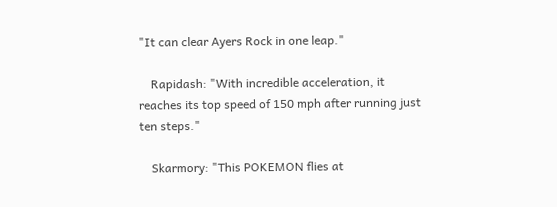"It can clear Ayers Rock in one leap."

    Rapidash: "With incredible acceleration, it reaches its top speed of 150 mph after running just ten steps."

    Skarmory: "This POKEMON flies at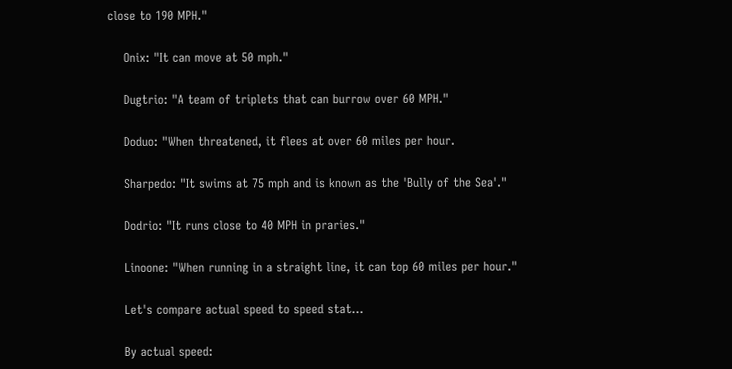close to 190 MPH."

    Onix: "It can move at 50 mph."

    Dugtrio: "A team of triplets that can burrow over 60 MPH."

    Doduo: "When threatened, it flees at over 60 miles per hour.

    Sharpedo: "It swims at 75 mph and is known as the 'Bully of the Sea'."

    Dodrio: "It runs close to 40 MPH in praries."

    Linoone: "When running in a straight line, it can top 60 miles per hour."

    Let's compare actual speed to speed stat...

    By actual speed: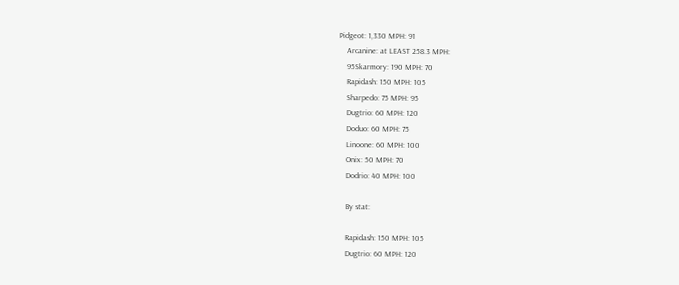Pidgeot: 1,330 MPH: 91
    Arcanine: at LEAST 258.3 MPH:
    95Skarmory: 190 MPH: 70
    Rapidash: 150 MPH: 105
    Sharpedo: 75 MPH: 95
    Dugtrio: 60 MPH: 120
    Doduo: 60 MPH: 75
    Linoone: 60 MPH: 100
    Onix: 50 MPH: 70
    Dodrio: 40 MPH: 100

    By stat:

    Rapidash: 150 MPH: 105
    Dugtrio: 60 MPH: 120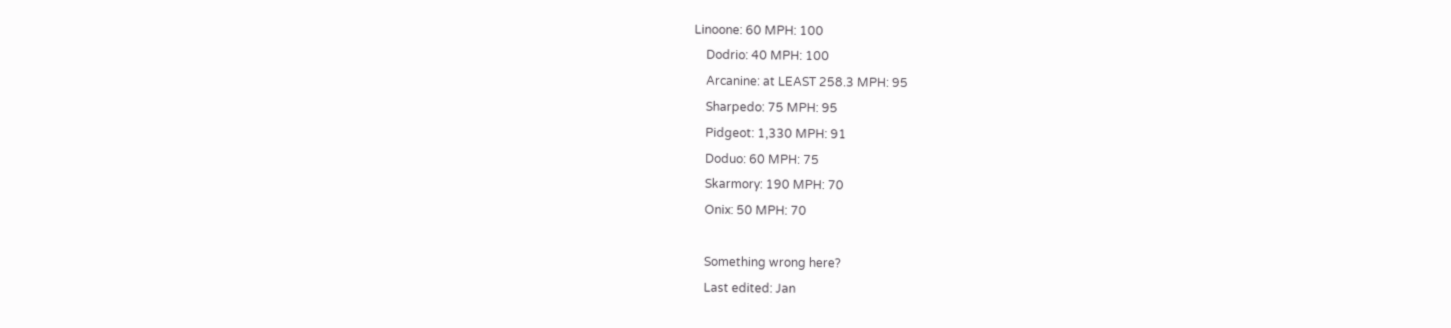Linoone: 60 MPH: 100
    Dodrio: 40 MPH: 100
    Arcanine: at LEAST 258.3 MPH: 95
    Sharpedo: 75 MPH: 95
    Pidgeot: 1,330 MPH: 91
    Doduo: 60 MPH: 75
    Skarmory: 190 MPH: 70
    Onix: 50 MPH: 70

    Something wrong here?
    Last edited: Jan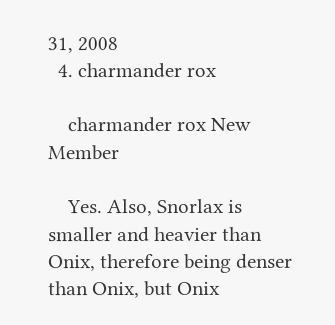31, 2008
  4. charmander rox

    charmander rox New Member

    Yes. Also, Snorlax is smaller and heavier than Onix, therefore being denser than Onix, but Onix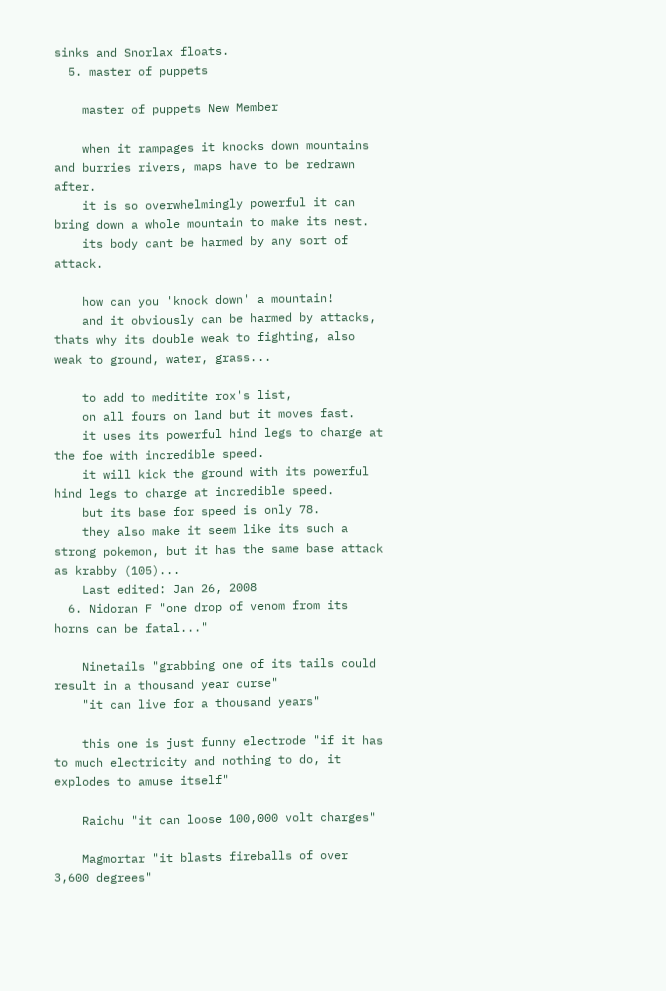sinks and Snorlax floats.
  5. master of puppets

    master of puppets New Member

    when it rampages it knocks down mountains and burries rivers, maps have to be redrawn after.
    it is so overwhelmingly powerful it can bring down a whole mountain to make its nest.
    its body cant be harmed by any sort of attack.

    how can you 'knock down' a mountain!
    and it obviously can be harmed by attacks, thats why its double weak to fighting, also weak to ground, water, grass...

    to add to meditite rox's list,
    on all fours on land but it moves fast.
    it uses its powerful hind legs to charge at the foe with incredible speed.
    it will kick the ground with its powerful hind legs to charge at incredible speed.
    but its base for speed is only 78.
    they also make it seem like its such a strong pokemon, but it has the same base attack as krabby (105)...
    Last edited: Jan 26, 2008
  6. Nidoran F "one drop of venom from its horns can be fatal..."

    Ninetails "grabbing one of its tails could result in a thousand year curse"
    "it can live for a thousand years"

    this one is just funny electrode "if it has to much electricity and nothing to do, it explodes to amuse itself"

    Raichu "it can loose 100,000 volt charges"

    Magmortar "it blasts fireballs of over 3,600 degrees"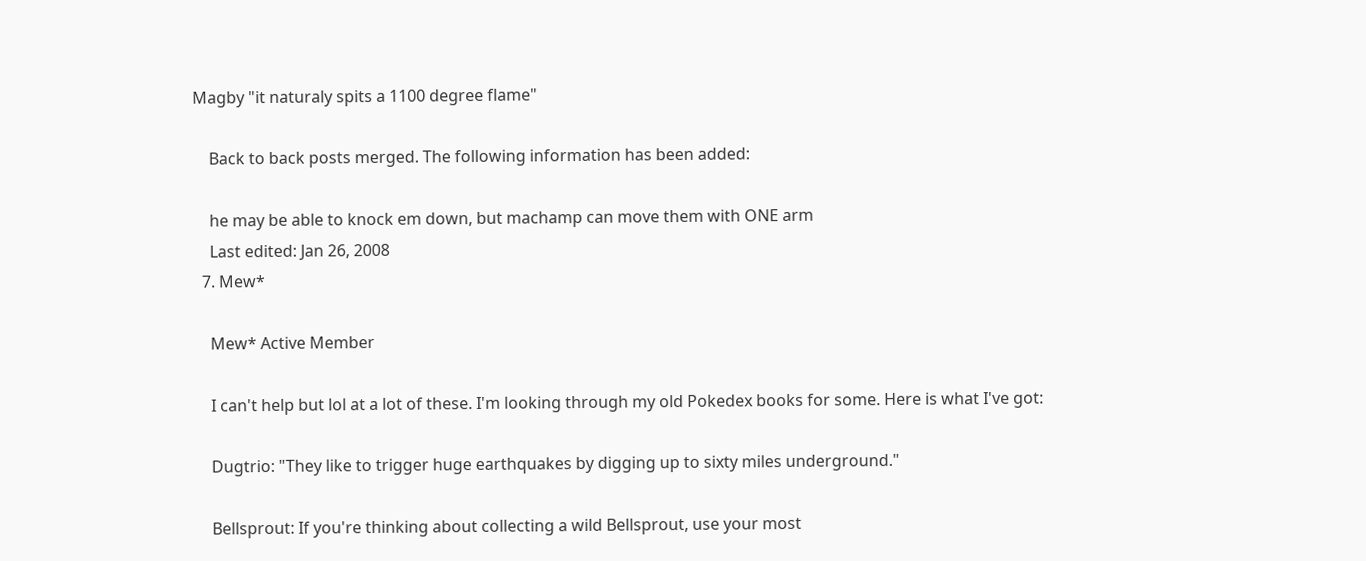Magby "it naturaly spits a 1100 degree flame"

    Back to back posts merged. The following information has been added:

    he may be able to knock em down, but machamp can move them with ONE arm
    Last edited: Jan 26, 2008
  7. Mew*

    Mew* Active Member

    I can't help but lol at a lot of these. I'm looking through my old Pokedex books for some. Here is what I've got:

    Dugtrio: "They like to trigger huge earthquakes by digging up to sixty miles underground."

    Bellsprout: If you're thinking about collecting a wild Bellsprout, use your most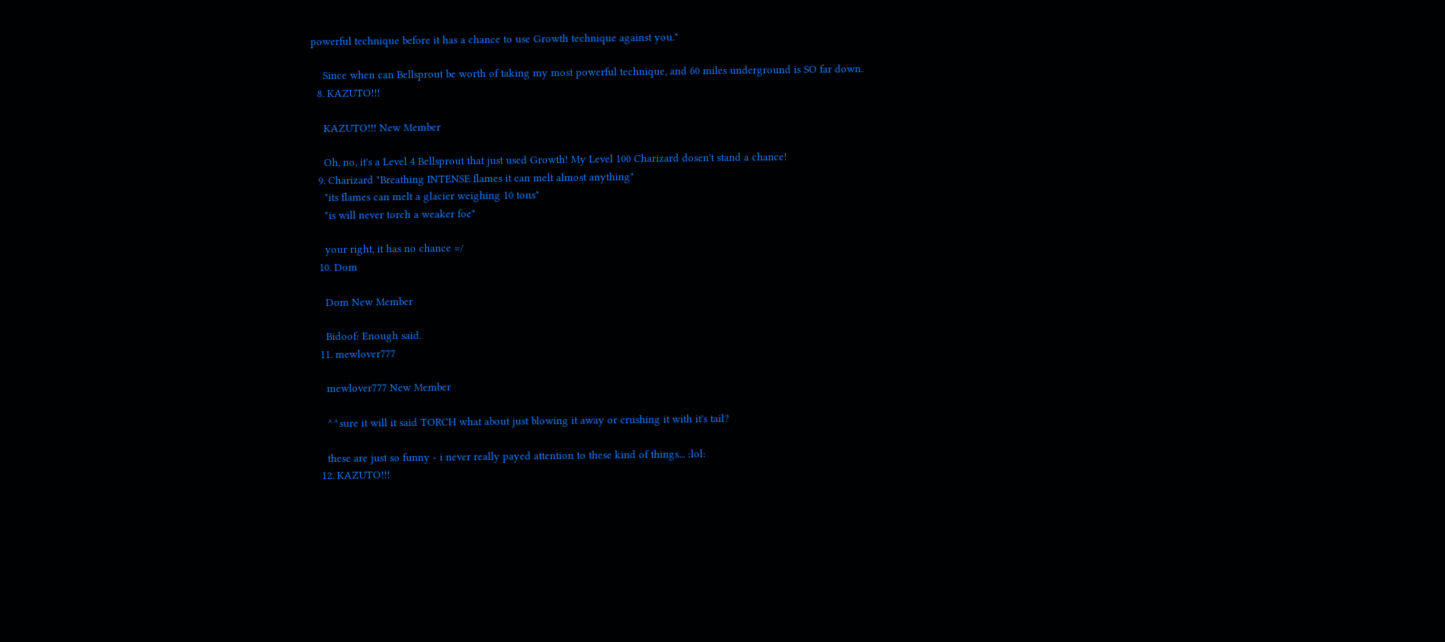powerful technique before it has a chance to use Growth technique against you."

    Since when can Bellsprout be worth of taking my most powerful technique, and 60 miles underground is SO far down.
  8. KAZUTO!!!

    KAZUTO!!! New Member

    Oh, no, it's a Level 4 Bellsprout that just used Growth! My Level 100 Charizard dosen't stand a chance!
  9. Charizard "Breathing INTENSE flames it can melt almost anything"
    "its flames can melt a glacier weighing 10 tons"
    "is will never torch a weaker foe"

    your right, it has no chance =/
  10. Dom

    Dom New Member

    Bidoof: Enough said.
  11. mewlover777

    mewlover777 New Member

    ^^sure it will it said TORCH what about just blowing it away or crushing it with it's tail?

    these are just so funny - i never really payed attention to these kind of things... :lol:
  12. KAZUTO!!!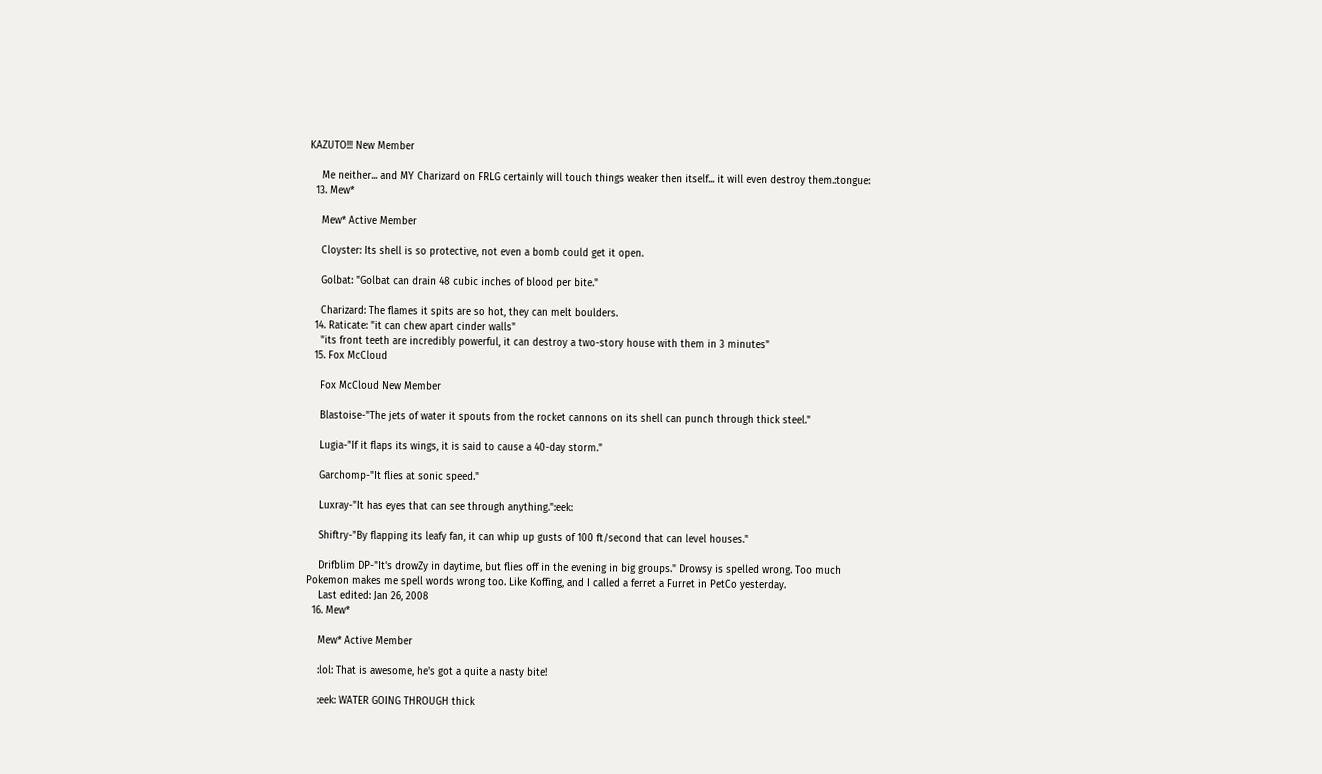KAZUTO!!! New Member

    Me neither... and MY Charizard on FRLG certainly will touch things weaker then itself... it will even destroy them.:tongue:
  13. Mew*

    Mew* Active Member

    Cloyster: Its shell is so protective, not even a bomb could get it open.

    Golbat: "Golbat can drain 48 cubic inches of blood per bite."

    Charizard: The flames it spits are so hot, they can melt boulders.
  14. Raticate: "it can chew apart cinder walls"
    "its front teeth are incredibly powerful, it can destroy a two-story house with them in 3 minutes"
  15. Fox McCloud

    Fox McCloud New Member

    Blastoise-"The jets of water it spouts from the rocket cannons on its shell can punch through thick steel."

    Lugia-"If it flaps its wings, it is said to cause a 40-day storm."

    Garchomp-"It flies at sonic speed."

    Luxray-"It has eyes that can see through anything.":eek:

    Shiftry-"By flapping its leafy fan, it can whip up gusts of 100 ft/second that can level houses."

    Drifblim DP-"It's drowZy in daytime, but flies off in the evening in big groups." Drowsy is spelled wrong. Too much Pokemon makes me spell words wrong too. Like Koffing, and I called a ferret a Furret in PetCo yesterday.
    Last edited: Jan 26, 2008
  16. Mew*

    Mew* Active Member

    :lol: That is awesome, he's got a quite a nasty bite!

    :eek: WATER GOING THROUGH thick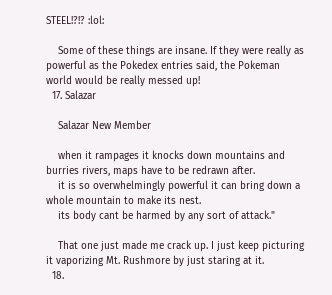STEEL!?!? :lol:

    Some of these things are insane. If they were really as powerful as the Pokedex entries said, the Pokeman world would be really messed up!
  17. Salazar

    Salazar New Member

    when it rampages it knocks down mountains and burries rivers, maps have to be redrawn after.
    it is so overwhelmingly powerful it can bring down a whole mountain to make its nest.
    its body cant be harmed by any sort of attack."

    That one just made me crack up. I just keep picturing it vaporizing Mt. Rushmore by just staring at it.
  18.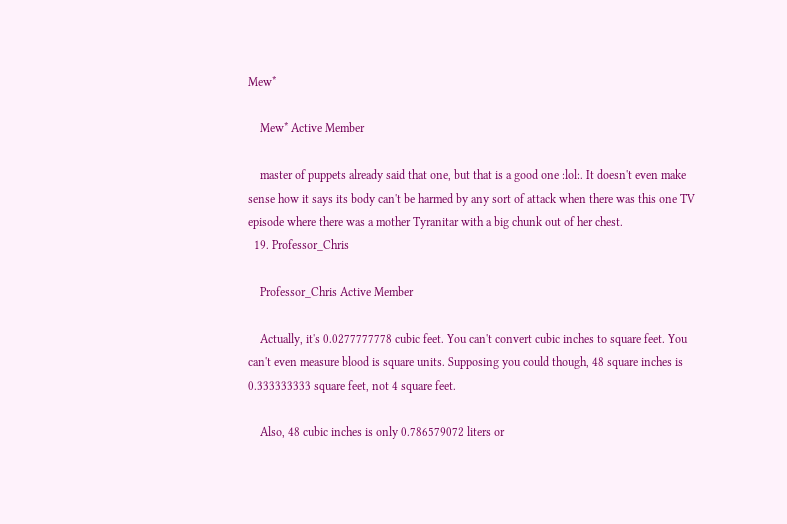Mew*

    Mew* Active Member

    master of puppets already said that one, but that is a good one :lol:. It doesn't even make sense how it says its body can't be harmed by any sort of attack when there was this one TV episode where there was a mother Tyranitar with a big chunk out of her chest.
  19. Professor_Chris

    Professor_Chris Active Member

    Actually, it's 0.0277777778 cubic feet. You can't convert cubic inches to square feet. You can't even measure blood is square units. Supposing you could though, 48 square inches is 0.333333333 square feet, not 4 square feet.

    Also, 48 cubic inches is only 0.786579072 liters or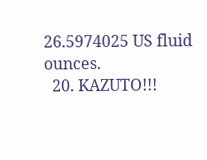26.5974025 US fluid ounces.
  20. KAZUTO!!!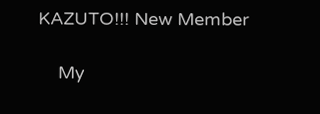KAZUTO!!! New Member

    My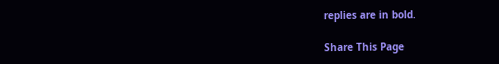replies are in bold.

Share This Page